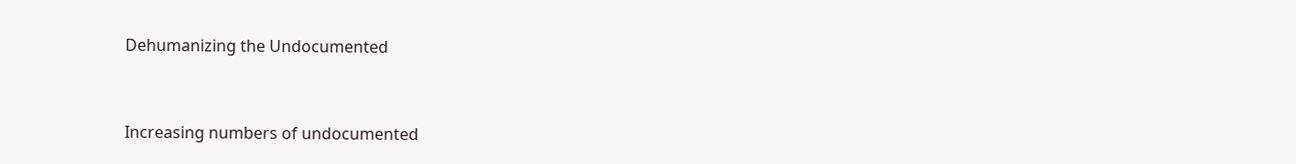Dehumanizing the Undocumented


Increasing numbers of undocumented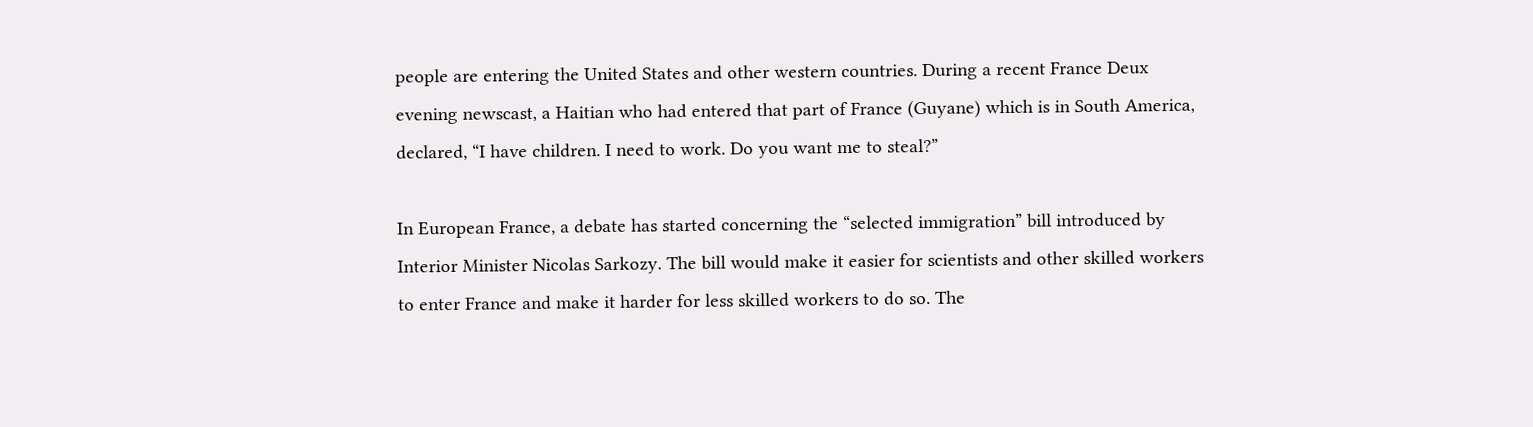people are entering the United States and other western countries. During a recent France Deux evening newscast, a Haitian who had entered that part of France (Guyane) which is in South America, declared, “I have children. I need to work. Do you want me to steal?”

In European France, a debate has started concerning the “selected immigration” bill introduced by Interior Minister Nicolas Sarkozy. The bill would make it easier for scientists and other skilled workers to enter France and make it harder for less skilled workers to do so. The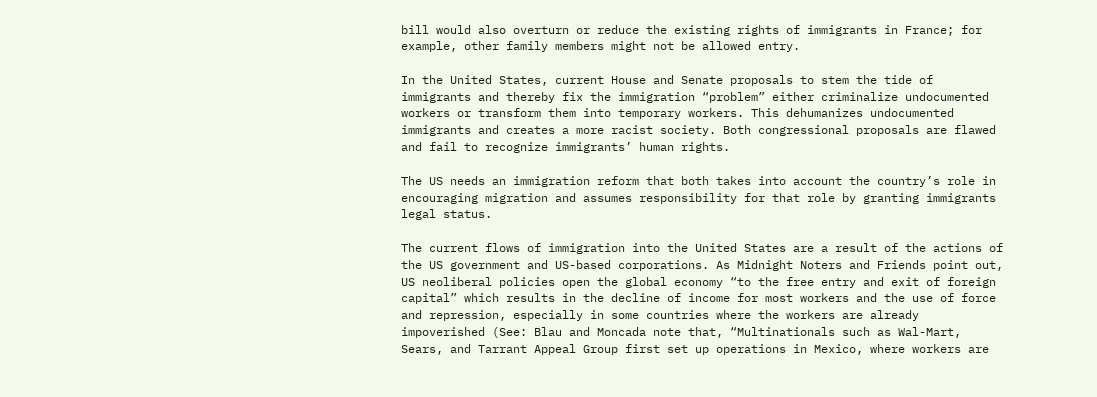bill would also overturn or reduce the existing rights of immigrants in France; for example, other family members might not be allowed entry.

In the United States, current House and Senate proposals to stem the tide of immigrants and thereby fix the immigration “problem” either criminalize undocumented workers or transform them into temporary workers. This dehumanizes undocumented immigrants and creates a more racist society. Both congressional proposals are flawed and fail to recognize immigrants’ human rights.

The US needs an immigration reform that both takes into account the country’s role in encouraging migration and assumes responsibility for that role by granting immigrants legal status.

The current flows of immigration into the United States are a result of the actions of the US government and US-based corporations. As Midnight Noters and Friends point out, US neoliberal policies open the global economy “to the free entry and exit of foreign capital” which results in the decline of income for most workers and the use of force and repression, especially in some countries where the workers are already impoverished (See: Blau and Moncada note that, “Multinationals such as Wal-Mart, Sears, and Tarrant Appeal Group first set up operations in Mexico, where workers are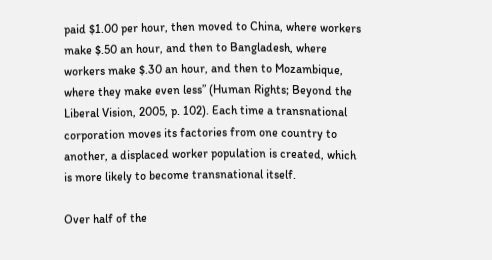paid $1.00 per hour, then moved to China, where workers make $.50 an hour, and then to Bangladesh, where workers make $.30 an hour, and then to Mozambique, where they make even less” (Human Rights; Beyond the Liberal Vision, 2005, p. 102). Each time a transnational corporation moves its factories from one country to another, a displaced worker population is created, which is more likely to become transnational itself.

Over half of the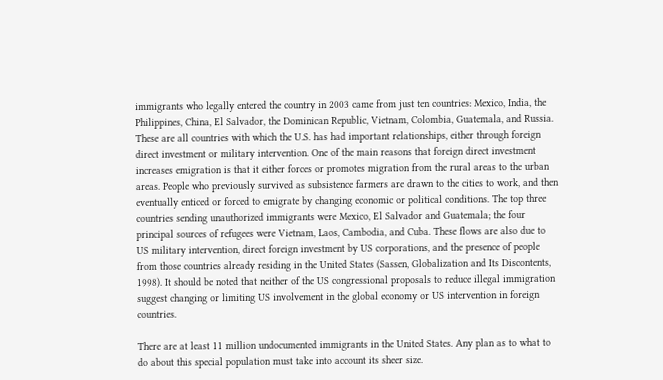immigrants who legally entered the country in 2003 came from just ten countries: Mexico, India, the Philippines, China, El Salvador, the Dominican Republic, Vietnam, Colombia, Guatemala, and Russia. These are all countries with which the U.S. has had important relationships, either through foreign direct investment or military intervention. One of the main reasons that foreign direct investment increases emigration is that it either forces or promotes migration from the rural areas to the urban areas. People who previously survived as subsistence farmers are drawn to the cities to work, and then eventually enticed or forced to emigrate by changing economic or political conditions. The top three countries sending unauthorized immigrants were Mexico, El Salvador and Guatemala; the four principal sources of refugees were Vietnam, Laos, Cambodia, and Cuba. These flows are also due to US military intervention, direct foreign investment by US corporations, and the presence of people from those countries already residing in the United States (Sassen, Globalization and Its Discontents, 1998). It should be noted that neither of the US congressional proposals to reduce illegal immigration suggest changing or limiting US involvement in the global economy or US intervention in foreign countries.

There are at least 11 million undocumented immigrants in the United States. Any plan as to what to do about this special population must take into account its sheer size.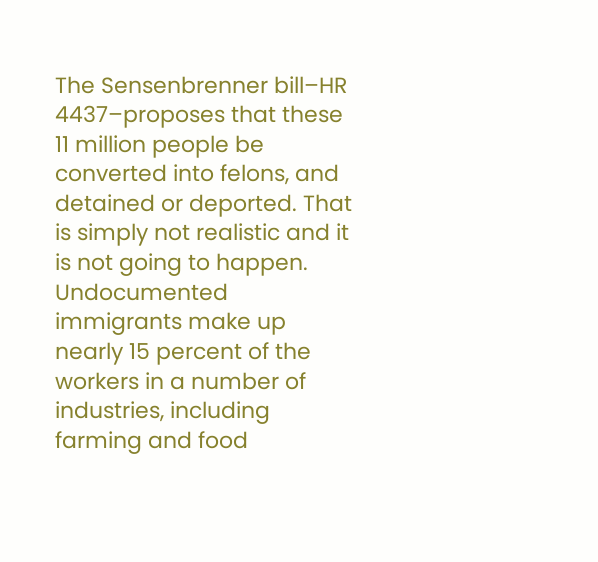The Sensenbrenner bill–HR 4437–proposes that these 11 million people be converted into felons, and detained or deported. That is simply not realistic and it is not going to happen. Undocumented immigrants make up nearly 15 percent of the workers in a number of industries, including farming and food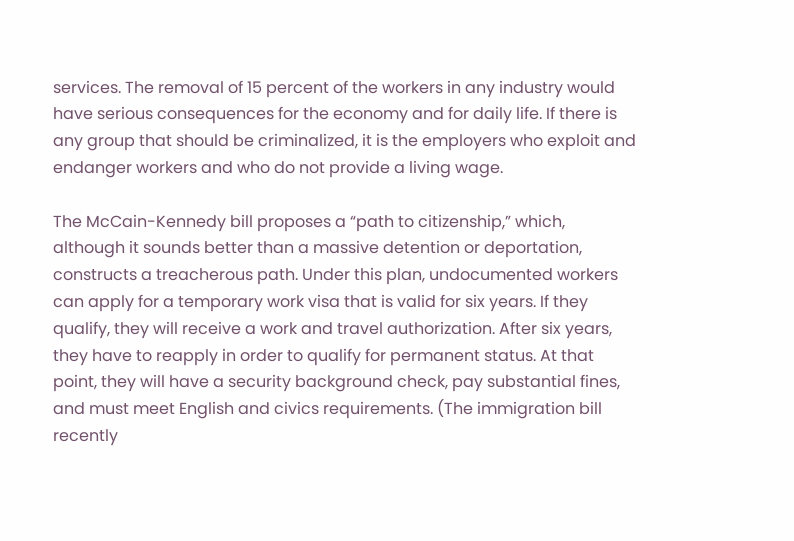services. The removal of 15 percent of the workers in any industry would have serious consequences for the economy and for daily life. If there is any group that should be criminalized, it is the employers who exploit and endanger workers and who do not provide a living wage.

The McCain-Kennedy bill proposes a “path to citizenship,” which, although it sounds better than a massive detention or deportation, constructs a treacherous path. Under this plan, undocumented workers can apply for a temporary work visa that is valid for six years. If they qualify, they will receive a work and travel authorization. After six years, they have to reapply in order to qualify for permanent status. At that point, they will have a security background check, pay substantial fines, and must meet English and civics requirements. (The immigration bill recently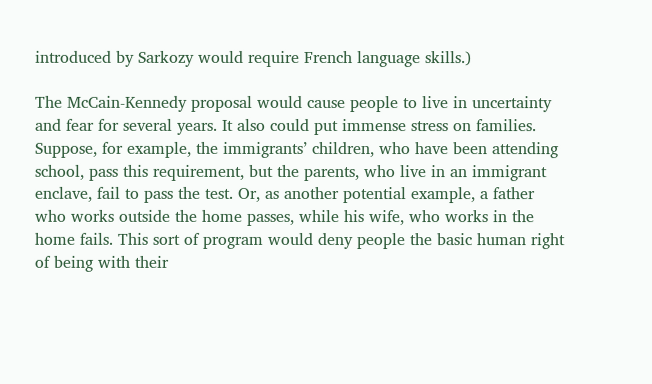introduced by Sarkozy would require French language skills.)

The McCain-Kennedy proposal would cause people to live in uncertainty and fear for several years. It also could put immense stress on families. Suppose, for example, the immigrants’ children, who have been attending school, pass this requirement, but the parents, who live in an immigrant enclave, fail to pass the test. Or, as another potential example, a father who works outside the home passes, while his wife, who works in the home fails. This sort of program would deny people the basic human right of being with their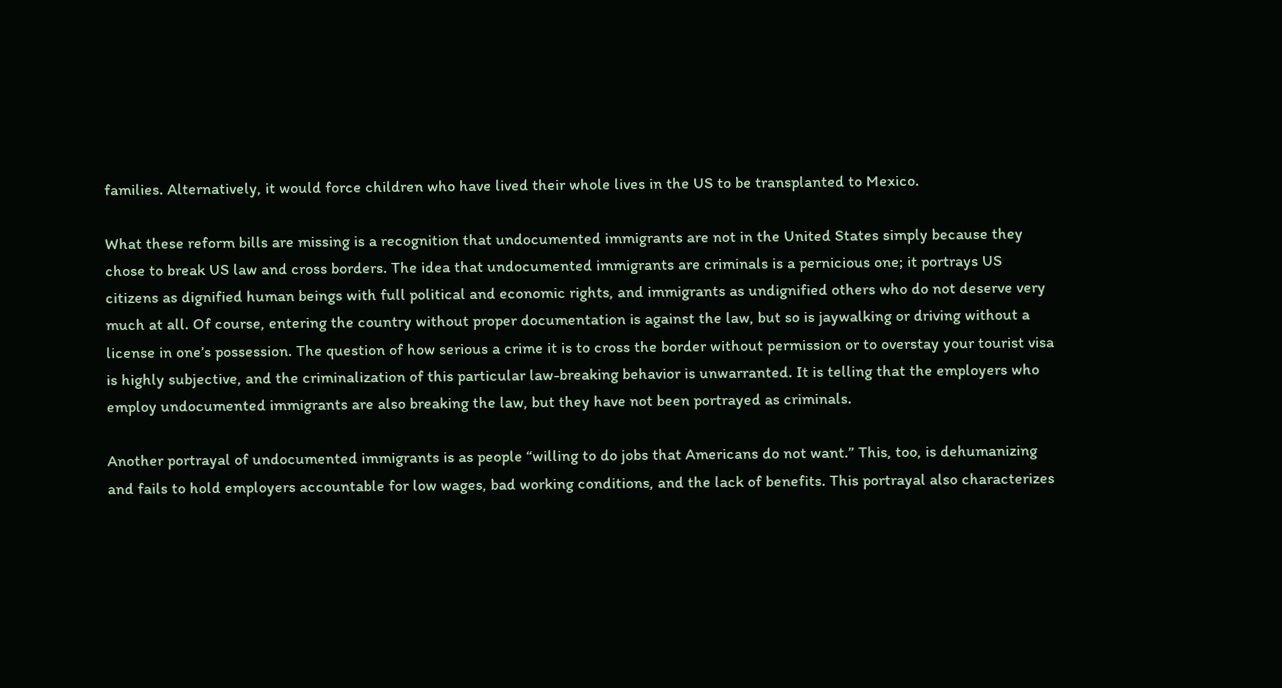families. Alternatively, it would force children who have lived their whole lives in the US to be transplanted to Mexico.

What these reform bills are missing is a recognition that undocumented immigrants are not in the United States simply because they chose to break US law and cross borders. The idea that undocumented immigrants are criminals is a pernicious one; it portrays US citizens as dignified human beings with full political and economic rights, and immigrants as undignified others who do not deserve very much at all. Of course, entering the country without proper documentation is against the law, but so is jaywalking or driving without a license in one’s possession. The question of how serious a crime it is to cross the border without permission or to overstay your tourist visa is highly subjective, and the criminalization of this particular law-breaking behavior is unwarranted. It is telling that the employers who employ undocumented immigrants are also breaking the law, but they have not been portrayed as criminals.

Another portrayal of undocumented immigrants is as people “willing to do jobs that Americans do not want.” This, too, is dehumanizing and fails to hold employers accountable for low wages, bad working conditions, and the lack of benefits. This portrayal also characterizes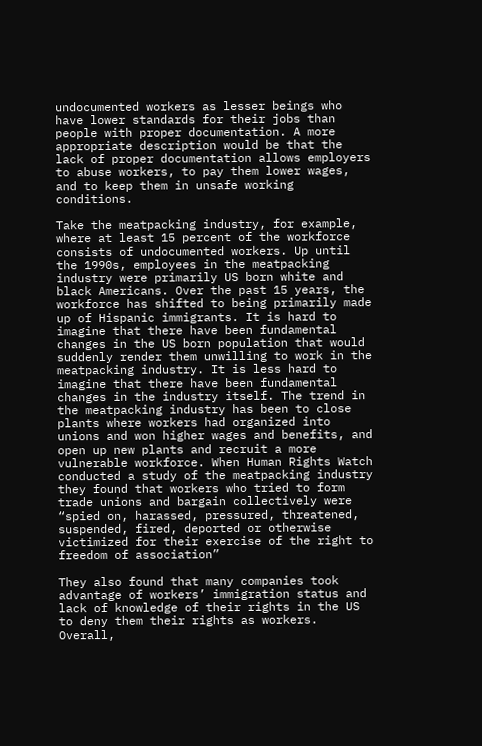undocumented workers as lesser beings who have lower standards for their jobs than people with proper documentation. A more appropriate description would be that the lack of proper documentation allows employers to abuse workers, to pay them lower wages, and to keep them in unsafe working conditions.

Take the meatpacking industry, for example, where at least 15 percent of the workforce consists of undocumented workers. Up until the 1990s, employees in the meatpacking industry were primarily US born white and black Americans. Over the past 15 years, the workforce has shifted to being primarily made up of Hispanic immigrants. It is hard to imagine that there have been fundamental changes in the US born population that would suddenly render them unwilling to work in the meatpacking industry. It is less hard to imagine that there have been fundamental changes in the industry itself. The trend in the meatpacking industry has been to close plants where workers had organized into unions and won higher wages and benefits, and open up new plants and recruit a more vulnerable workforce. When Human Rights Watch conducted a study of the meatpacking industry they found that workers who tried to form trade unions and bargain collectively were “spied on, harassed, pressured, threatened, suspended, fired, deported or otherwise victimized for their exercise of the right to freedom of association”

They also found that many companies took advantage of workers’ immigration status and lack of knowledge of their rights in the US to deny them their rights as workers. Overall,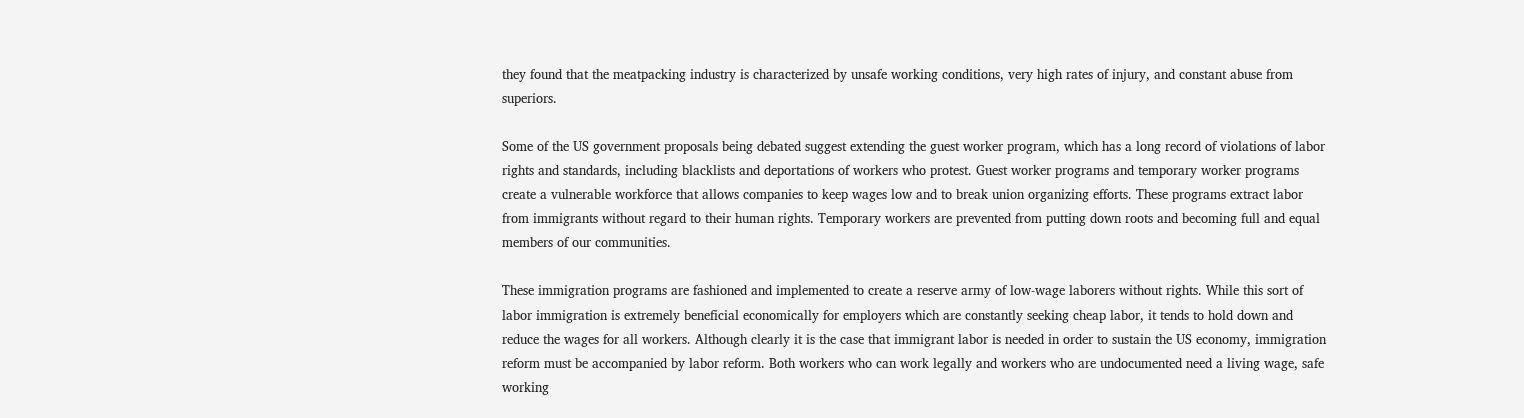they found that the meatpacking industry is characterized by unsafe working conditions, very high rates of injury, and constant abuse from superiors.

Some of the US government proposals being debated suggest extending the guest worker program, which has a long record of violations of labor rights and standards, including blacklists and deportations of workers who protest. Guest worker programs and temporary worker programs create a vulnerable workforce that allows companies to keep wages low and to break union organizing efforts. These programs extract labor from immigrants without regard to their human rights. Temporary workers are prevented from putting down roots and becoming full and equal members of our communities.

These immigration programs are fashioned and implemented to create a reserve army of low-wage laborers without rights. While this sort of labor immigration is extremely beneficial economically for employers which are constantly seeking cheap labor, it tends to hold down and reduce the wages for all workers. Although clearly it is the case that immigrant labor is needed in order to sustain the US economy, immigration reform must be accompanied by labor reform. Both workers who can work legally and workers who are undocumented need a living wage, safe working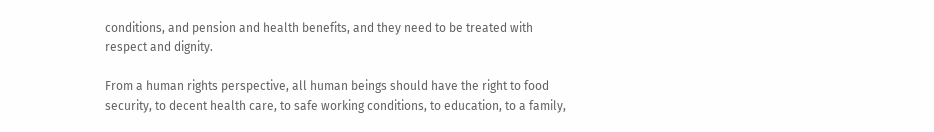conditions, and pension and health benefits, and they need to be treated with respect and dignity.

From a human rights perspective, all human beings should have the right to food security, to decent health care, to safe working conditions, to education, to a family,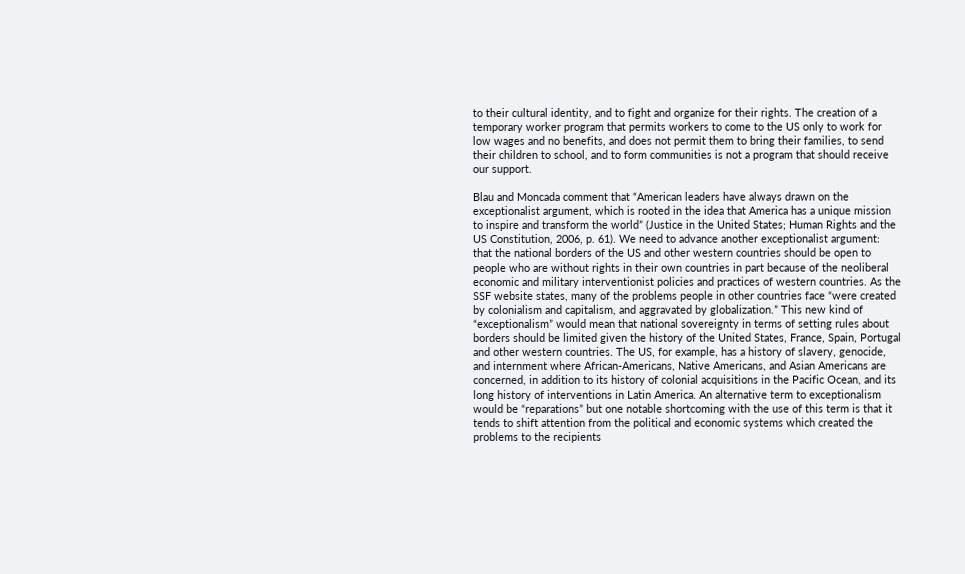to their cultural identity, and to fight and organize for their rights. The creation of a temporary worker program that permits workers to come to the US only to work for low wages and no benefits, and does not permit them to bring their families, to send their children to school, and to form communities is not a program that should receive our support.

Blau and Moncada comment that “American leaders have always drawn on the exceptionalist argument, which is rooted in the idea that America has a unique mission to inspire and transform the world” (Justice in the United States; Human Rights and the US Constitution, 2006, p. 61). We need to advance another exceptionalist argument: that the national borders of the US and other western countries should be open to people who are without rights in their own countries in part because of the neoliberal economic and military interventionist policies and practices of western countries. As the SSF website states, many of the problems people in other countries face “were created by colonialism and capitalism, and aggravated by globalization.” This new kind of “exceptionalism” would mean that national sovereignty in terms of setting rules about borders should be limited given the history of the United States, France, Spain, Portugal and other western countries. The US, for example, has a history of slavery, genocide, and internment where African-Americans, Native Americans, and Asian Americans are concerned, in addition to its history of colonial acquisitions in the Pacific Ocean, and its long history of interventions in Latin America. An alternative term to exceptionalism would be “reparations” but one notable shortcoming with the use of this term is that it tends to shift attention from the political and economic systems which created the problems to the recipients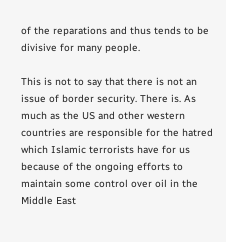of the reparations and thus tends to be divisive for many people.

This is not to say that there is not an issue of border security. There is. As much as the US and other western countries are responsible for the hatred which Islamic terrorists have for us because of the ongoing efforts to maintain some control over oil in the Middle East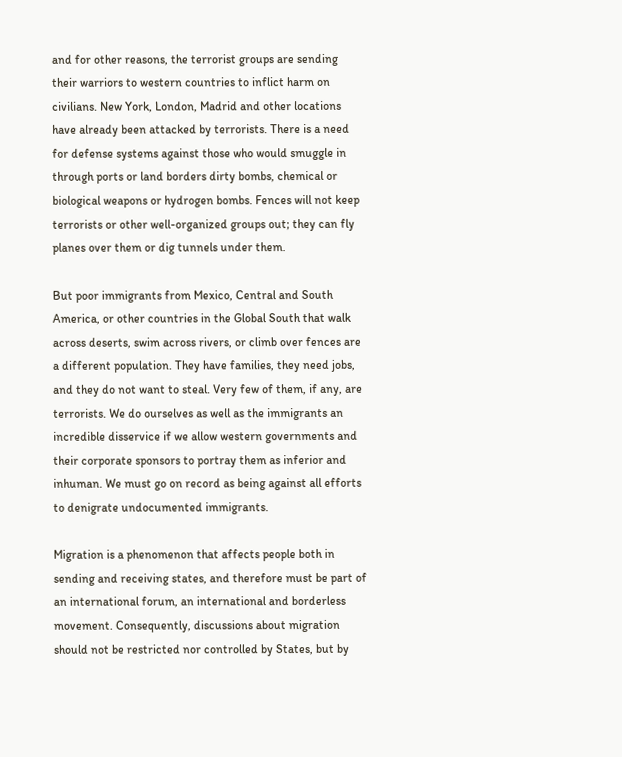and for other reasons, the terrorist groups are sending their warriors to western countries to inflict harm on civilians. New York, London, Madrid and other locations have already been attacked by terrorists. There is a need for defense systems against those who would smuggle in through ports or land borders dirty bombs, chemical or biological weapons or hydrogen bombs. Fences will not keep terrorists or other well-organized groups out; they can fly planes over them or dig tunnels under them.

But poor immigrants from Mexico, Central and South America, or other countries in the Global South that walk across deserts, swim across rivers, or climb over fences are a different population. They have families, they need jobs, and they do not want to steal. Very few of them, if any, are terrorists. We do ourselves as well as the immigrants an incredible disservice if we allow western governments and their corporate sponsors to portray them as inferior and inhuman. We must go on record as being against all efforts to denigrate undocumented immigrants.

Migration is a phenomenon that affects people both in sending and receiving states, and therefore must be part of an international forum, an international and borderless movement. Consequently, discussions about migration should not be restricted nor controlled by States, but by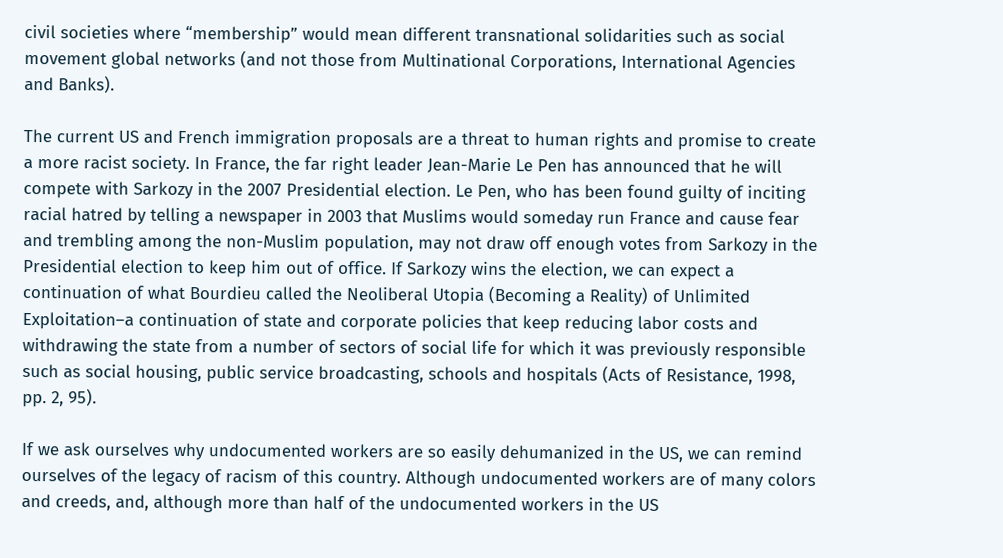civil societies where “membership” would mean different transnational solidarities such as social movement global networks (and not those from Multinational Corporations, International Agencies and Banks).

The current US and French immigration proposals are a threat to human rights and promise to create a more racist society. In France, the far right leader Jean-Marie Le Pen has announced that he will compete with Sarkozy in the 2007 Presidential election. Le Pen, who has been found guilty of inciting racial hatred by telling a newspaper in 2003 that Muslims would someday run France and cause fear and trembling among the non-Muslim population, may not draw off enough votes from Sarkozy in the Presidential election to keep him out of office. If Sarkozy wins the election, we can expect a continuation of what Bourdieu called the Neoliberal Utopia (Becoming a Reality) of Unlimited Exploitation–a continuation of state and corporate policies that keep reducing labor costs and withdrawing the state from a number of sectors of social life for which it was previously responsible such as social housing, public service broadcasting, schools and hospitals (Acts of Resistance, 1998, pp. 2, 95).

If we ask ourselves why undocumented workers are so easily dehumanized in the US, we can remind ourselves of the legacy of racism of this country. Although undocumented workers are of many colors and creeds, and, although more than half of the undocumented workers in the US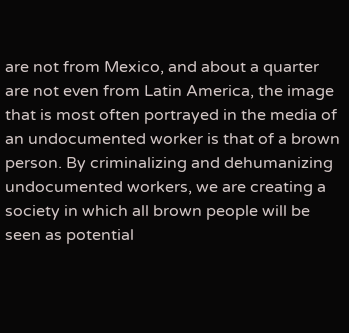are not from Mexico, and about a quarter are not even from Latin America, the image that is most often portrayed in the media of an undocumented worker is that of a brown person. By criminalizing and dehumanizing undocumented workers, we are creating a society in which all brown people will be seen as potential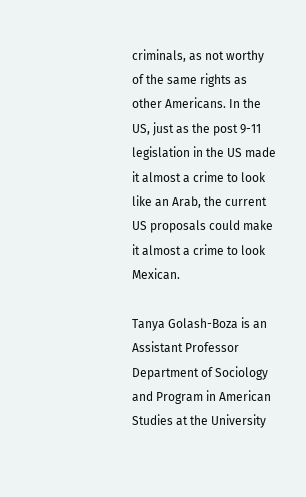criminals, as not worthy of the same rights as other Americans. In the US, just as the post 9-11 legislation in the US made it almost a crime to look like an Arab, the current US proposals could make it almost a crime to look Mexican.

Tanya Golash-Boza is an Assistant Professor Department of Sociology and Program in American Studies at the University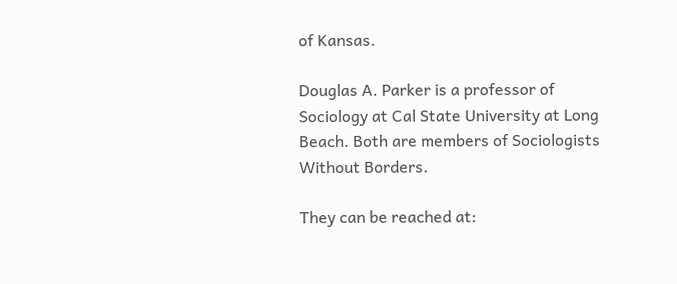of Kansas.

Douglas A. Parker is a professor of Sociology at Cal State University at Long Beach. Both are members of Sociologists Without Borders.

They can be reached at: